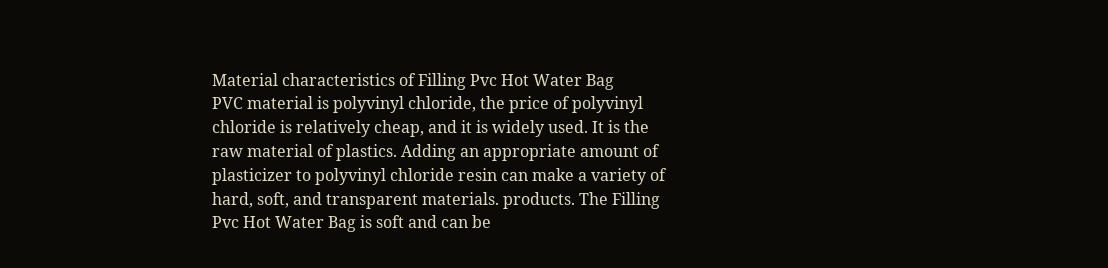Material characteristics of Filling Pvc Hot Water Bag
PVC material is polyvinyl chloride, the price of polyvinyl chloride is relatively cheap, and it is widely used. It is the raw material of plastics. Adding an appropriate amount of plasticizer to polyvinyl chloride resin can make a variety of hard, soft, and transparent materials. products. The Filling Pvc Hot Water Bag is soft and can be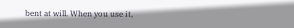bent at will. When you use it,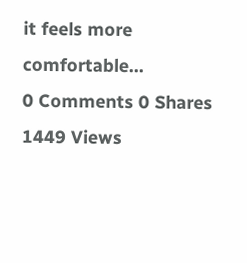it feels more comfortable...
0 Comments 0 Shares 1449 Views